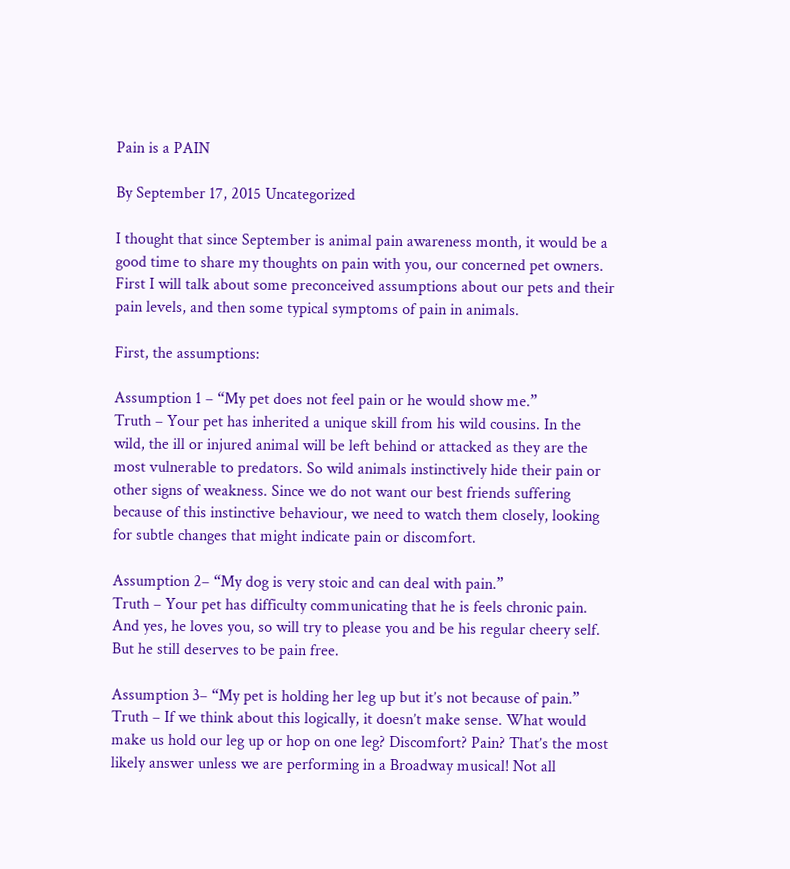Pain is a PAIN

By September 17, 2015 Uncategorized

I thought that since September is animal pain awareness month, it would be a good time to share my thoughts on pain with you, our concerned pet owners. First I will talk about some preconceived assumptions about our pets and their pain levels, and then some typical symptoms of pain in animals.

First, the assumptions:

Assumption 1 – “My pet does not feel pain or he would show me.”
Truth – Your pet has inherited a unique skill from his wild cousins. In the wild, the ill or injured animal will be left behind or attacked as they are the most vulnerable to predators. So wild animals instinctively hide their pain or other signs of weakness. Since we do not want our best friends suffering because of this instinctive behaviour, we need to watch them closely, looking for subtle changes that might indicate pain or discomfort.

Assumption 2– “My dog is very stoic and can deal with pain.”
Truth – Your pet has difficulty communicating that he is feels chronic pain. And yes, he loves you, so will try to please you and be his regular cheery self. But he still deserves to be pain free.

Assumption 3– “My pet is holding her leg up but it’s not because of pain.”
Truth – If we think about this logically, it doesn’t make sense. What would make us hold our leg up or hop on one leg? Discomfort? Pain? That’s the most likely answer unless we are performing in a Broadway musical! Not all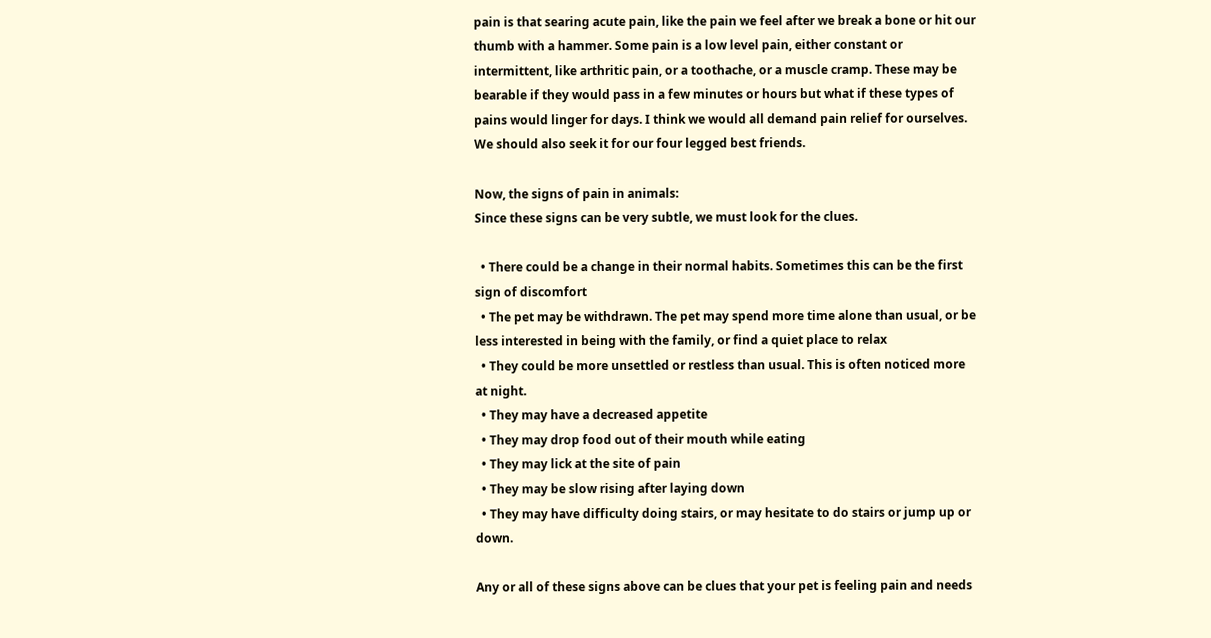pain is that searing acute pain, like the pain we feel after we break a bone or hit our thumb with a hammer. Some pain is a low level pain, either constant or intermittent, like arthritic pain, or a toothache, or a muscle cramp. These may be bearable if they would pass in a few minutes or hours but what if these types of pains would linger for days. I think we would all demand pain relief for ourselves. We should also seek it for our four legged best friends.

Now, the signs of pain in animals:
Since these signs can be very subtle, we must look for the clues.

  • There could be a change in their normal habits. Sometimes this can be the first sign of discomfort
  • The pet may be withdrawn. The pet may spend more time alone than usual, or be less interested in being with the family, or find a quiet place to relax
  • They could be more unsettled or restless than usual. This is often noticed more at night.
  • They may have a decreased appetite
  • They may drop food out of their mouth while eating
  • They may lick at the site of pain
  • They may be slow rising after laying down
  • They may have difficulty doing stairs, or may hesitate to do stairs or jump up or down.

Any or all of these signs above can be clues that your pet is feeling pain and needs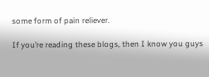some form of pain reliever.

If you’re reading these blogs, then I know you guys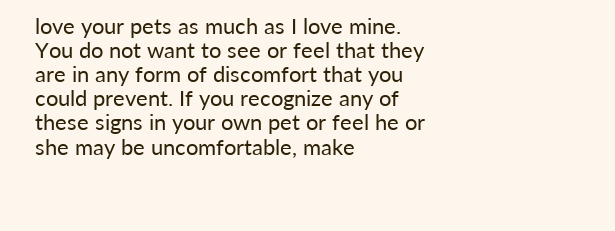love your pets as much as I love mine. You do not want to see or feel that they are in any form of discomfort that you could prevent. If you recognize any of these signs in your own pet or feel he or she may be uncomfortable, make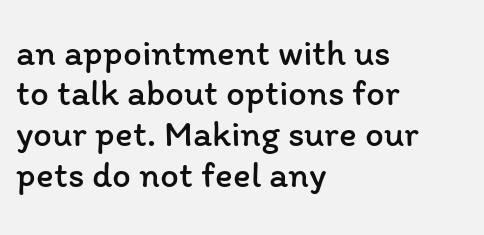an appointment with us to talk about options for your pet. Making sure our pets do not feel any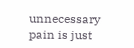unnecessary pain is just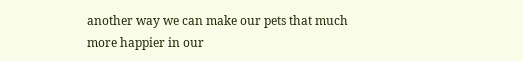another way we can make our pets that much more happier in our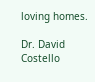loving homes.

Dr. David Costello